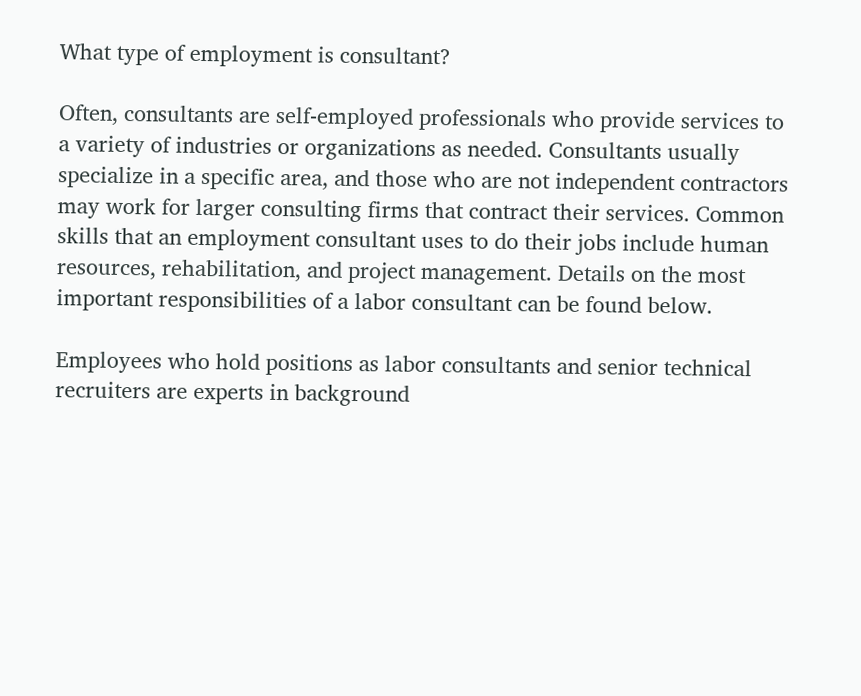What type of employment is consultant?

Often, consultants are self-employed professionals who provide services to a variety of industries or organizations as needed. Consultants usually specialize in a specific area, and those who are not independent contractors may work for larger consulting firms that contract their services. Common skills that an employment consultant uses to do their jobs include human resources, rehabilitation, and project management. Details on the most important responsibilities of a labor consultant can be found below.

Employees who hold positions as labor consultants and senior technical recruiters are experts in background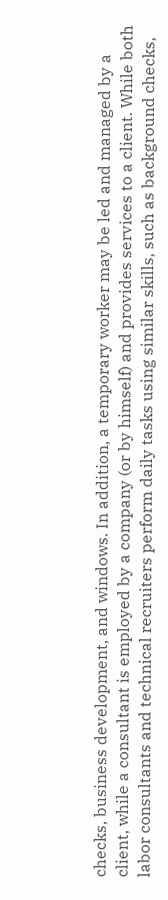checks, business development, and windows. In addition, a temporary worker may be led and managed by a client, while a consultant is employed by a company (or by himself) and provides services to a client. While both labor consultants and technical recruiters perform daily tasks using similar skills, such as background checks,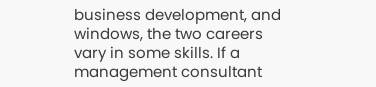business development, and windows, the two careers vary in some skills. If a management consultant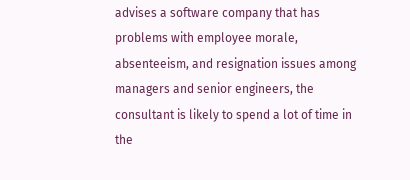advises a software company that has problems with employee morale, absenteeism, and resignation issues among managers and senior engineers, the consultant is likely to spend a lot of time in the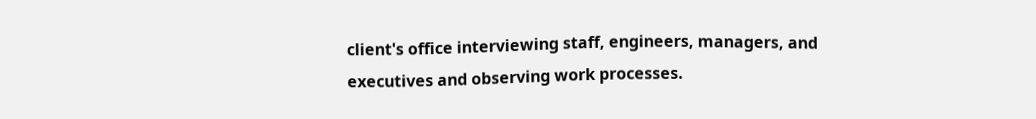client's office interviewing staff, engineers, managers, and executives and observing work processes.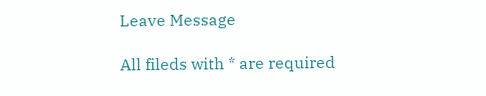Leave Message

All fileds with * are required